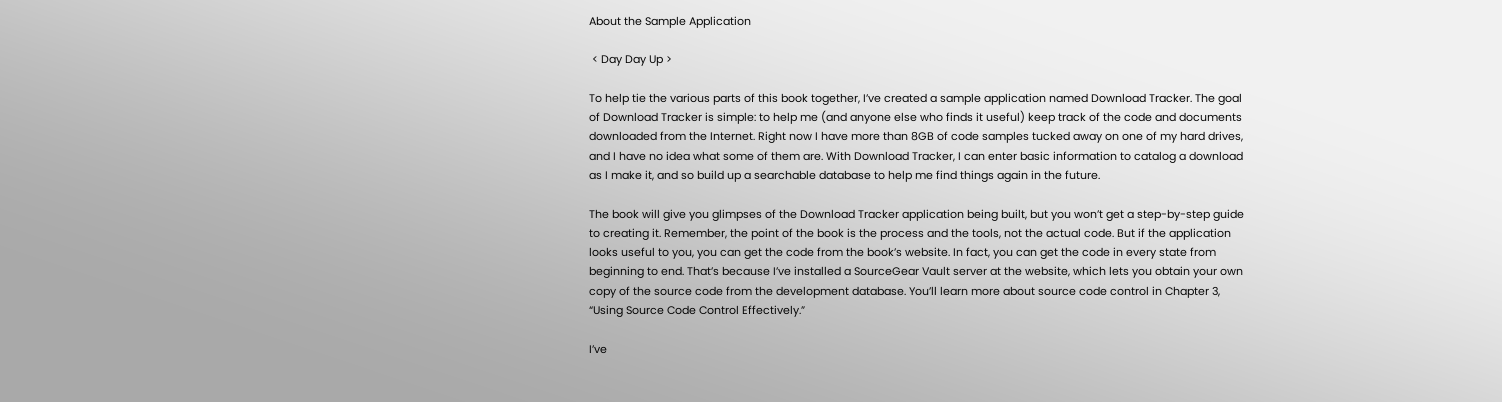About the Sample Application

 < Day Day Up >

To help tie the various parts of this book together, I’ve created a sample application named Download Tracker. The goal of Download Tracker is simple: to help me (and anyone else who finds it useful) keep track of the code and documents downloaded from the Internet. Right now I have more than 8GB of code samples tucked away on one of my hard drives, and I have no idea what some of them are. With Download Tracker, I can enter basic information to catalog a download as I make it, and so build up a searchable database to help me find things again in the future.

The book will give you glimpses of the Download Tracker application being built, but you won’t get a step-by-step guide to creating it. Remember, the point of the book is the process and the tools, not the actual code. But if the application looks useful to you, you can get the code from the book’s website. In fact, you can get the code in every state from beginning to end. That’s because I’ve installed a SourceGear Vault server at the website, which lets you obtain your own copy of the source code from the development database. You’ll learn more about source code control in Chapter 3, “Using Source Code Control Effectively.”

I’ve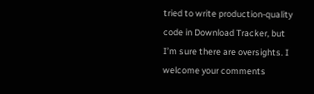tried to write production-quality code in Download Tracker, but I’m sure there are oversights. I welcome your comments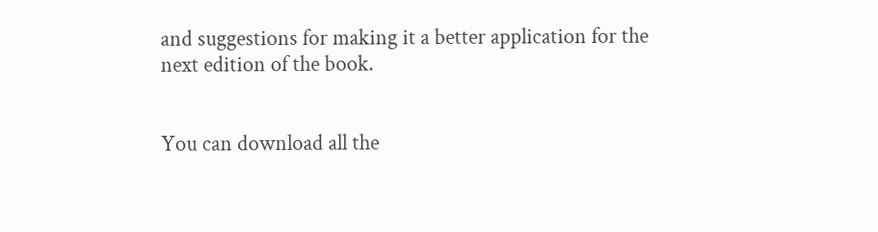and suggestions for making it a better application for the next edition of the book.


You can download all the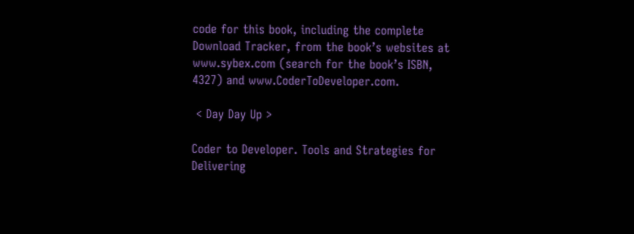code for this book, including the complete Download Tracker, from the book’s websites at www.sybex.com (search for the book’s ISBN, 4327) and www.CoderToDeveloper.com.

 < Day Day Up >

Coder to Developer. Tools and Strategies for Delivering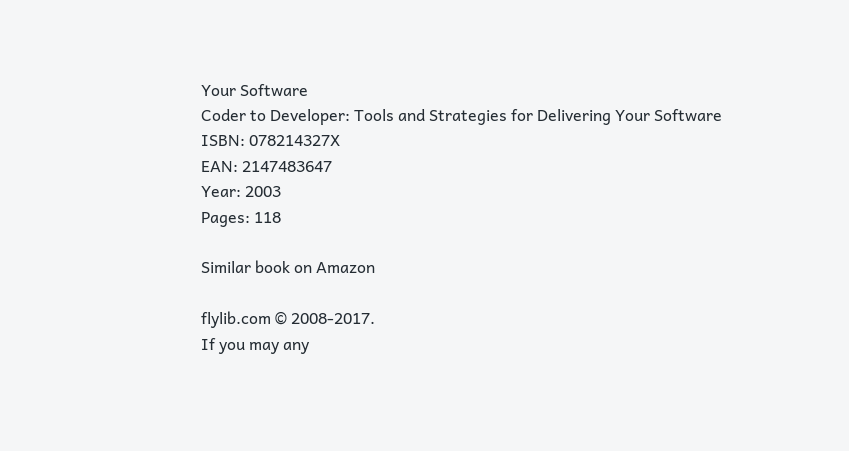Your Software
Coder to Developer: Tools and Strategies for Delivering Your Software
ISBN: 078214327X
EAN: 2147483647
Year: 2003
Pages: 118

Similar book on Amazon

flylib.com © 2008-2017.
If you may any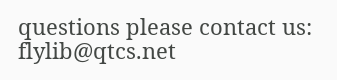questions please contact us: flylib@qtcs.net